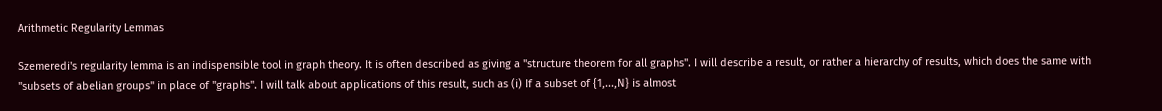Arithmetic Regularity Lemmas

Szemeredi's regularity lemma is an indispensible tool in graph theory. It is often described as giving a "structure theorem for all graphs". I will describe a result, or rather a hierarchy of results, which does the same with "subsets of abelian groups" in place of "graphs". I will talk about applications of this result, such as (i) If a subset of {1,...,N} is almost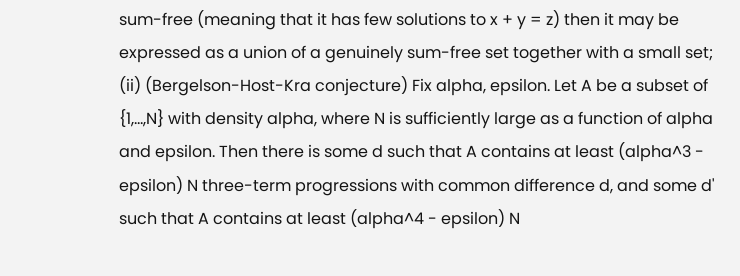sum-free (meaning that it has few solutions to x + y = z) then it may be expressed as a union of a genuinely sum-free set together with a small set; (ii) (Bergelson-Host-Kra conjecture) Fix alpha, epsilon. Let A be a subset of {1,...,N} with density alpha, where N is sufficiently large as a function of alpha and epsilon. Then there is some d such that A contains at least (alpha^3 - epsilon) N three-term progressions with common difference d, and some d' such that A contains at least (alpha^4 - epsilon) N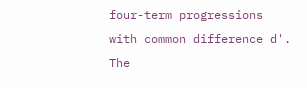four-term progressions with common difference d'. The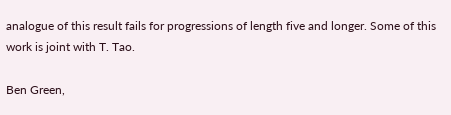analogue of this result fails for progressions of length five and longer. Some of this work is joint with T. Tao.

Ben Green,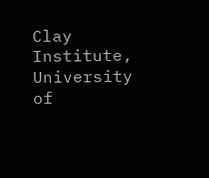Clay Institute, University of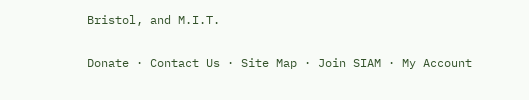Bristol, and M.I.T.

Donate · Contact Us · Site Map · Join SIAM · My Account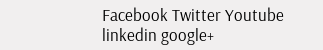Facebook Twitter Youtube linkedin google+